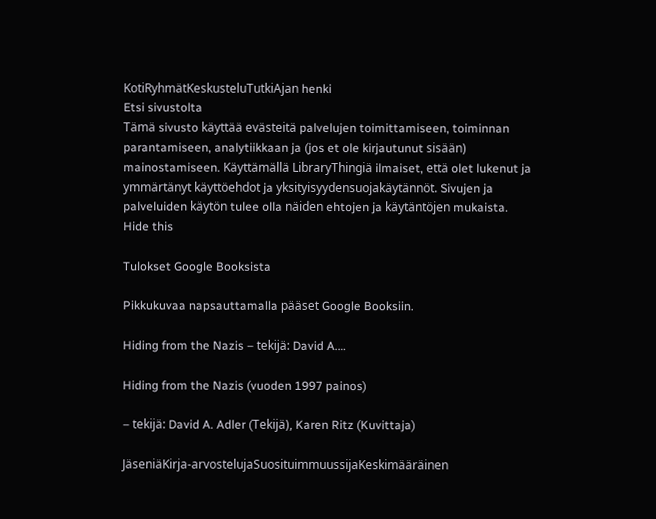KotiRyhmätKeskusteluTutkiAjan henki
Etsi sivustolta
Tämä sivusto käyttää evästeitä palvelujen toimittamiseen, toiminnan parantamiseen, analytiikkaan ja (jos et ole kirjautunut sisään) mainostamiseen. Käyttämällä LibraryThingiä ilmaiset, että olet lukenut ja ymmärtänyt käyttöehdot ja yksityisyydensuojakäytännöt. Sivujen ja palveluiden käytön tulee olla näiden ehtojen ja käytäntöjen mukaista.
Hide this

Tulokset Google Booksista

Pikkukuvaa napsauttamalla pääset Google Booksiin.

Hiding from the Nazis – tekijä: David A.…

Hiding from the Nazis (vuoden 1997 painos)

– tekijä: David A. Adler (Tekijä), Karen Ritz (Kuvittaja)

JäseniäKirja-arvostelujaSuosituimmuussijaKeskimääräinen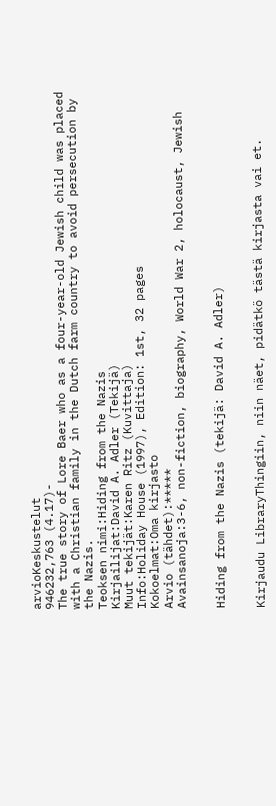arvioKeskustelut
946232,763 (4.17)-
The true story of Lore Baer who as a four-year-old Jewish child was placed with a Christian family in the Dutch farm country to avoid persecution by the Nazis.
Teoksen nimi:Hiding from the Nazis
Kirjailijat:David A. Adler (Tekijä)
Muut tekijät:Karen Ritz (Kuvittaja)
Info:Holiday House (1997), Edition: 1st, 32 pages
Kokoelmat:Oma kirjasto
Arvio (tähdet):*****
Avainsanoja:3-6, non-fiction, biography, World War 2, holocaust, Jewish


Hiding from the Nazis (tekijä: David A. Adler)


Kirjaudu LibraryThingiin, niin näet, pidätkö tästä kirjasta vai et.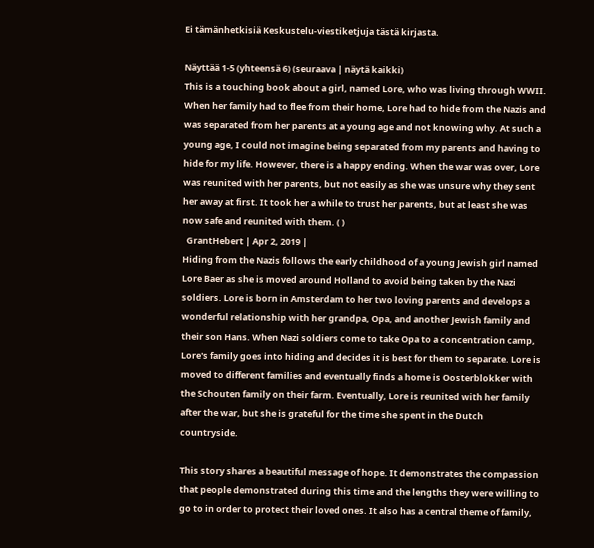Ei tämänhetkisiä Keskustelu-viestiketjuja tästä kirjasta.

Näyttää 1-5 (yhteensä 6) (seuraava | näytä kaikki)
This is a touching book about a girl, named Lore, who was living through WWII. When her family had to flee from their home, Lore had to hide from the Nazis and was separated from her parents at a young age and not knowing why. At such a young age, I could not imagine being separated from my parents and having to hide for my life. However, there is a happy ending. When the war was over, Lore was reunited with her parents, but not easily as she was unsure why they sent her away at first. It took her a while to trust her parents, but at least she was now safe and reunited with them. ( )
  GrantHebert | Apr 2, 2019 |
Hiding from the Nazis follows the early childhood of a young Jewish girl named Lore Baer as she is moved around Holland to avoid being taken by the Nazi soldiers. Lore is born in Amsterdam to her two loving parents and develops a wonderful relationship with her grandpa, Opa, and another Jewish family and their son Hans. When Nazi soldiers come to take Opa to a concentration camp, Lore's family goes into hiding and decides it is best for them to separate. Lore is moved to different families and eventually finds a home is Oosterblokker with the Schouten family on their farm. Eventually, Lore is reunited with her family after the war, but she is grateful for the time she spent in the Dutch countryside.

This story shares a beautiful message of hope. It demonstrates the compassion that people demonstrated during this time and the lengths they were willing to go to in order to protect their loved ones. It also has a central theme of family,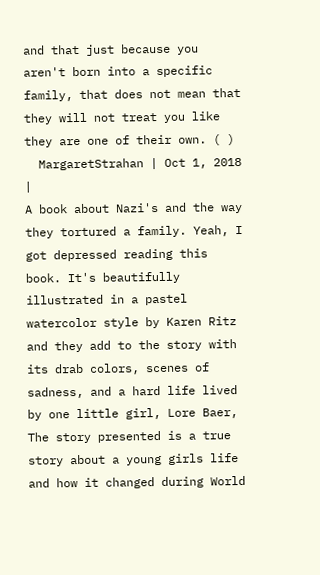and that just because you aren't born into a specific family, that does not mean that they will not treat you like they are one of their own. ( )
  MargaretStrahan | Oct 1, 2018 |
A book about Nazi's and the way they tortured a family. Yeah, I got depressed reading this book. It's beautifully illustrated in a pastel watercolor style by Karen Ritz and they add to the story with its drab colors, scenes of sadness, and a hard life lived by one little girl, Lore Baer, The story presented is a true story about a young girls life and how it changed during World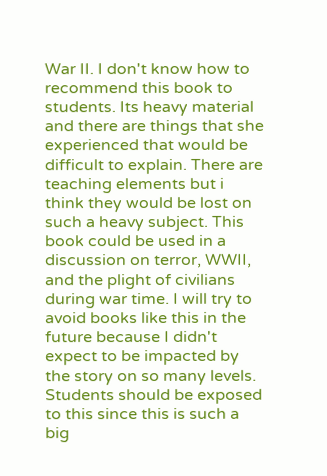War II. I don't know how to recommend this book to students. Its heavy material and there are things that she experienced that would be difficult to explain. There are teaching elements but i think they would be lost on such a heavy subject. This book could be used in a discussion on terror, WWII, and the plight of civilians during war time. I will try to avoid books like this in the future because I didn't expect to be impacted by the story on so many levels. Students should be exposed to this since this is such a big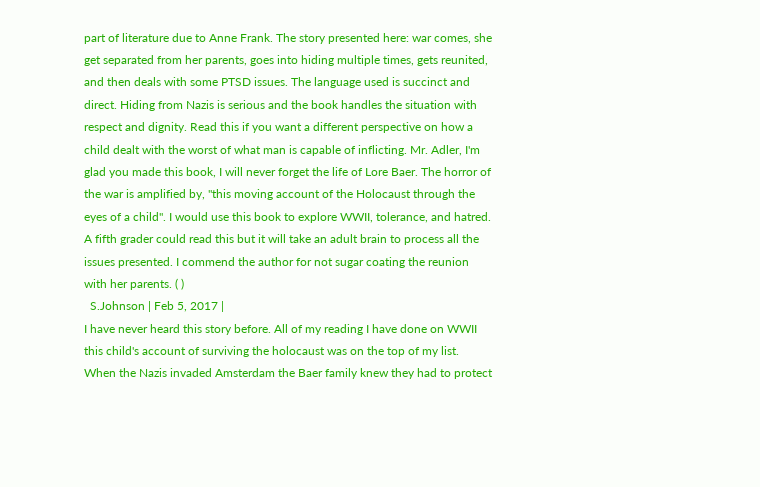part of literature due to Anne Frank. The story presented here: war comes, she get separated from her parents, goes into hiding multiple times, gets reunited, and then deals with some PTSD issues. The language used is succinct and direct. Hiding from Nazis is serious and the book handles the situation with respect and dignity. Read this if you want a different perspective on how a child dealt with the worst of what man is capable of inflicting. Mr. Adler, I'm glad you made this book, I will never forget the life of Lore Baer. The horror of the war is amplified by, "this moving account of the Holocaust through the eyes of a child". I would use this book to explore WWII, tolerance, and hatred. A fifth grader could read this but it will take an adult brain to process all the issues presented. I commend the author for not sugar coating the reunion with her parents. ( )
  S.Johnson | Feb 5, 2017 |
I have never heard this story before. All of my reading I have done on WWII this child's account of surviving the holocaust was on the top of my list. When the Nazis invaded Amsterdam the Baer family knew they had to protect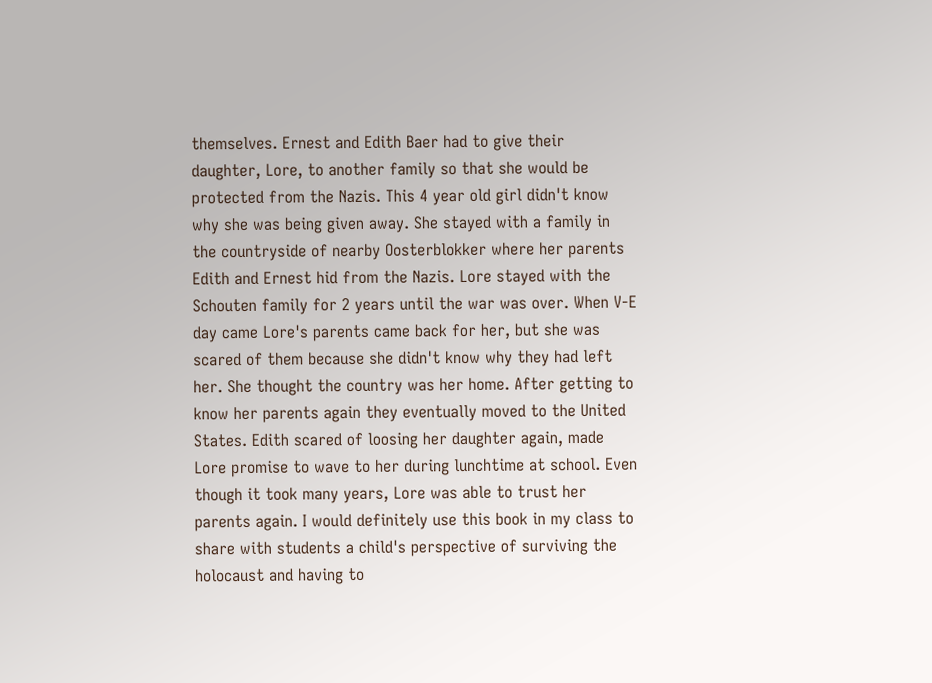themselves. Ernest and Edith Baer had to give their daughter, Lore, to another family so that she would be protected from the Nazis. This 4 year old girl didn't know why she was being given away. She stayed with a family in the countryside of nearby Oosterblokker where her parents Edith and Ernest hid from the Nazis. Lore stayed with the Schouten family for 2 years until the war was over. When V-E day came Lore's parents came back for her, but she was scared of them because she didn't know why they had left her. She thought the country was her home. After getting to know her parents again they eventually moved to the United States. Edith scared of loosing her daughter again, made Lore promise to wave to her during lunchtime at school. Even though it took many years, Lore was able to trust her parents again. I would definitely use this book in my class to share with students a child's perspective of surviving the holocaust and having to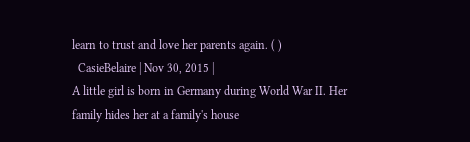learn to trust and love her parents again. ( )
  CasieBelaire | Nov 30, 2015 |
A little girl is born in Germany during World War II. Her family hides her at a family's house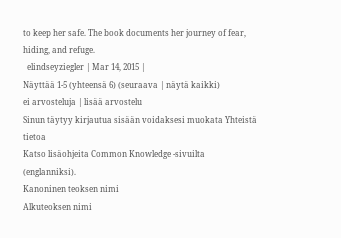to keep her safe. The book documents her journey of fear, hiding, and refuge.
  elindseyziegler | Mar 14, 2015 |
Näyttää 1-5 (yhteensä 6) (seuraava | näytä kaikki)
ei arvosteluja | lisää arvostelu
Sinun täytyy kirjautua sisään voidaksesi muokata Yhteistä tietoa
Katso lisäohjeita Common Knowledge -sivuilta (englanniksi).
Kanoninen teoksen nimi
Alkuteoksen nimi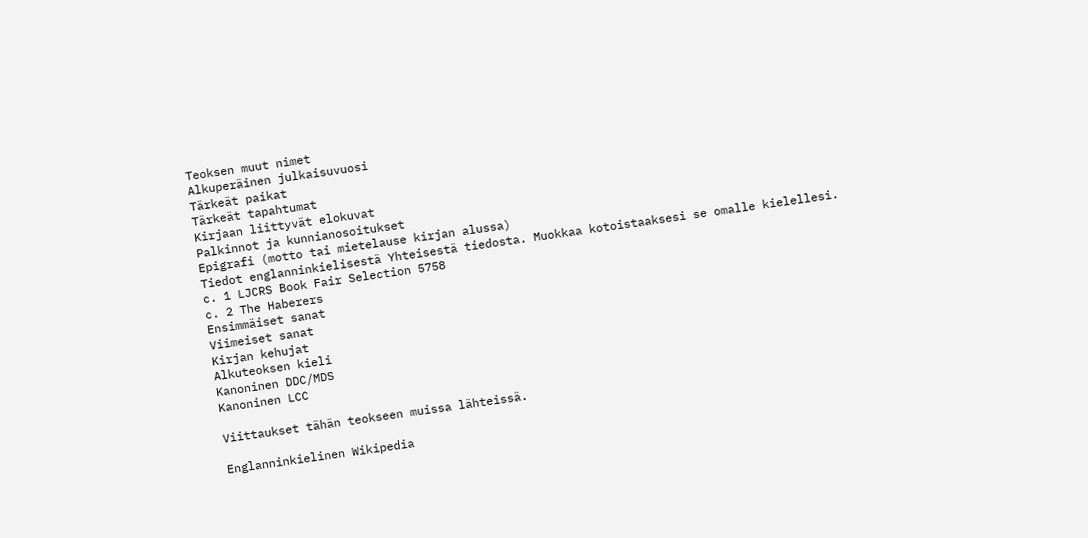Teoksen muut nimet
Alkuperäinen julkaisuvuosi
Tärkeät paikat
Tärkeät tapahtumat
Kirjaan liittyvät elokuvat
Palkinnot ja kunnianosoitukset
Epigrafi (motto tai mietelause kirjan alussa)
Tiedot englanninkielisestä Yhteisestä tiedosta. Muokkaa kotoistaaksesi se omalle kielellesi.
c. 1 LJCRS Book Fair Selection 5758
c. 2 The Haberers
Ensimmäiset sanat
Viimeiset sanat
Kirjan kehujat
Alkuteoksen kieli
Kanoninen DDC/MDS
Kanoninen LCC

Viittaukset tähän teokseen muissa lähteissä.

Englanninkielinen Wikipedia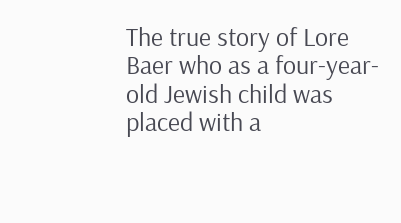The true story of Lore Baer who as a four-year-old Jewish child was placed with a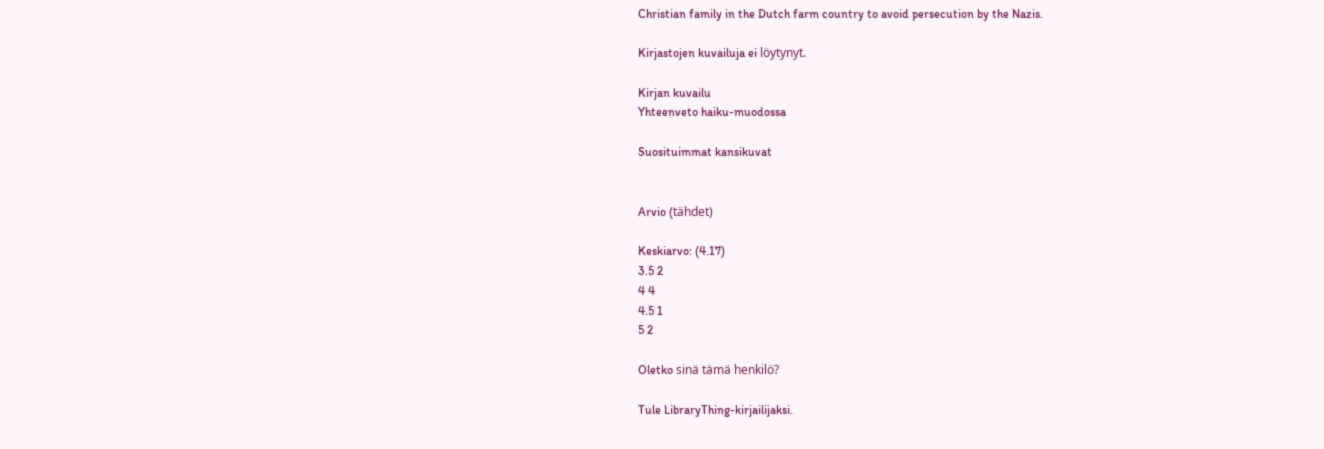Christian family in the Dutch farm country to avoid persecution by the Nazis.

Kirjastojen kuvailuja ei löytynyt.

Kirjan kuvailu
Yhteenveto haiku-muodossa

Suosituimmat kansikuvat


Arvio (tähdet)

Keskiarvo: (4.17)
3.5 2
4 4
4.5 1
5 2

Oletko sinä tämä henkilö?

Tule LibraryThing-kirjailijaksi.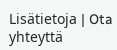Lisätietoja | Ota yhteyttä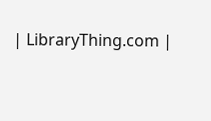| LibraryThing.com |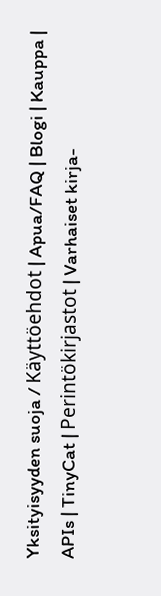Yksityisyyden suoja / Käyttöehdot | Apua/FAQ | Blogi | Kauppa | APIs | TinyCat | Perintökirjastot | Varhaiset kirja-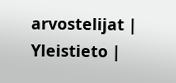arvostelijat | Yleistieto |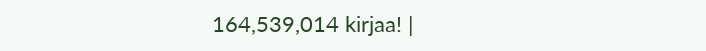164,539,014 kirjaa! |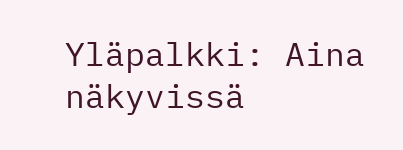Yläpalkki: Aina näkyvissä